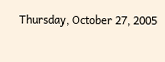Thursday, October 27, 2005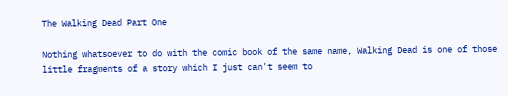The Walking Dead Part One

Nothing whatsoever to do with the comic book of the same name, Walking Dead is one of those little fragments of a story which I just can't seem to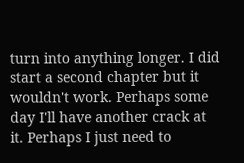turn into anything longer. I did start a second chapter but it wouldn't work. Perhaps some day I'll have another crack at it. Perhaps I just need to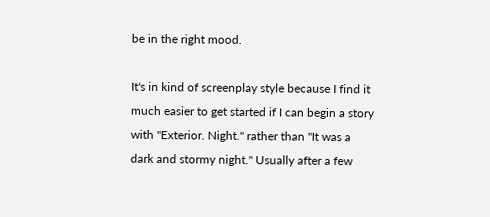be in the right mood.

It's in kind of screenplay style because I find it much easier to get started if I can begin a story with "Exterior. Night." rather than "It was a dark and stormy night." Usually after a few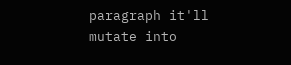paragraph it'll mutate into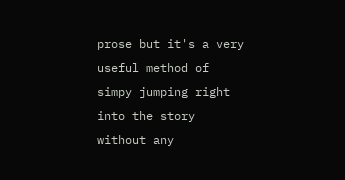prose but it's a very useful method of simpy jumping right into the story without any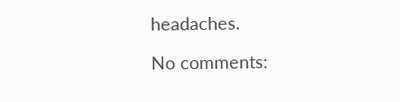headaches.

No comments: